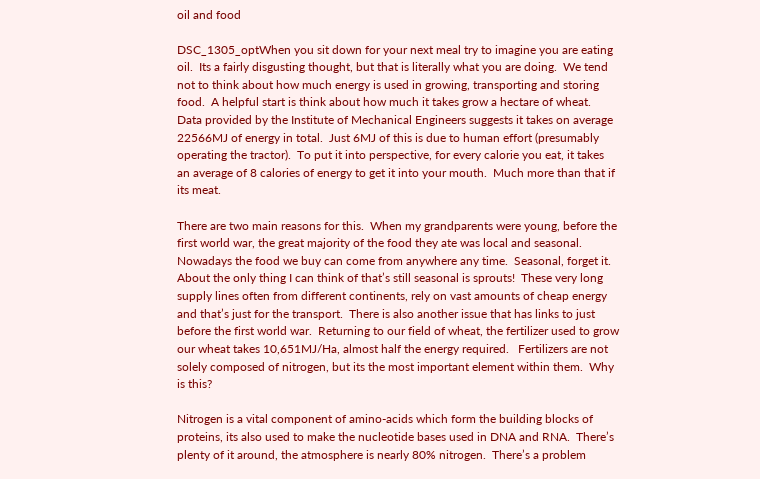oil and food

DSC_1305_optWhen you sit down for your next meal try to imagine you are eating oil.  Its a fairly disgusting thought, but that is literally what you are doing.  We tend not to think about how much energy is used in growing, transporting and storing food.  A helpful start is think about how much it takes grow a hectare of wheat.  Data provided by the Institute of Mechanical Engineers suggests it takes on average 22566MJ of energy in total.  Just 6MJ of this is due to human effort (presumably operating the tractor).  To put it into perspective, for every calorie you eat, it takes an average of 8 calories of energy to get it into your mouth.  Much more than that if its meat.

There are two main reasons for this.  When my grandparents were young, before the first world war, the great majority of the food they ate was local and seasonal.  Nowadays the food we buy can come from anywhere any time.  Seasonal, forget it.  About the only thing I can think of that’s still seasonal is sprouts!  These very long supply lines often from different continents, rely on vast amounts of cheap energy and that’s just for the transport.  There is also another issue that has links to just before the first world war.  Returning to our field of wheat, the fertilizer used to grow our wheat takes 10,651MJ/Ha, almost half the energy required.   Fertilizers are not solely composed of nitrogen, but its the most important element within them.  Why is this?

Nitrogen is a vital component of amino-acids which form the building blocks of proteins, its also used to make the nucleotide bases used in DNA and RNA.  There’s plenty of it around, the atmosphere is nearly 80% nitrogen.  There’s a problem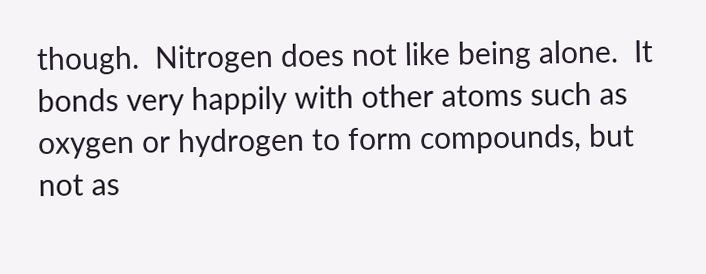though.  Nitrogen does not like being alone.  It bonds very happily with other atoms such as oxygen or hydrogen to form compounds, but not as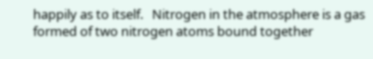happily as to itself.   Nitrogen in the atmosphere is a gas formed of two nitrogen atoms bound together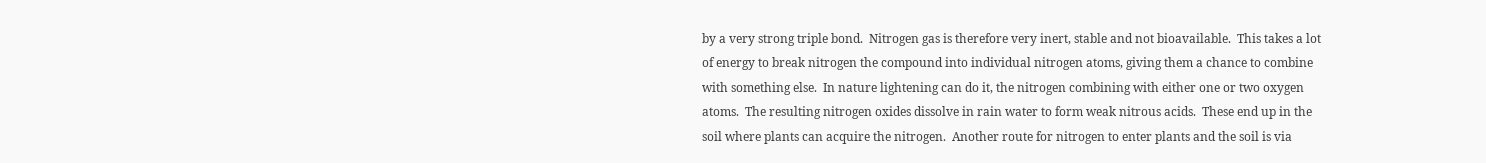by a very strong triple bond.  Nitrogen gas is therefore very inert, stable and not bioavailable.  This takes a lot of energy to break nitrogen the compound into individual nitrogen atoms, giving them a chance to combine with something else.  In nature lightening can do it, the nitrogen combining with either one or two oxygen atoms.  The resulting nitrogen oxides dissolve in rain water to form weak nitrous acids.  These end up in the soil where plants can acquire the nitrogen.  Another route for nitrogen to enter plants and the soil is via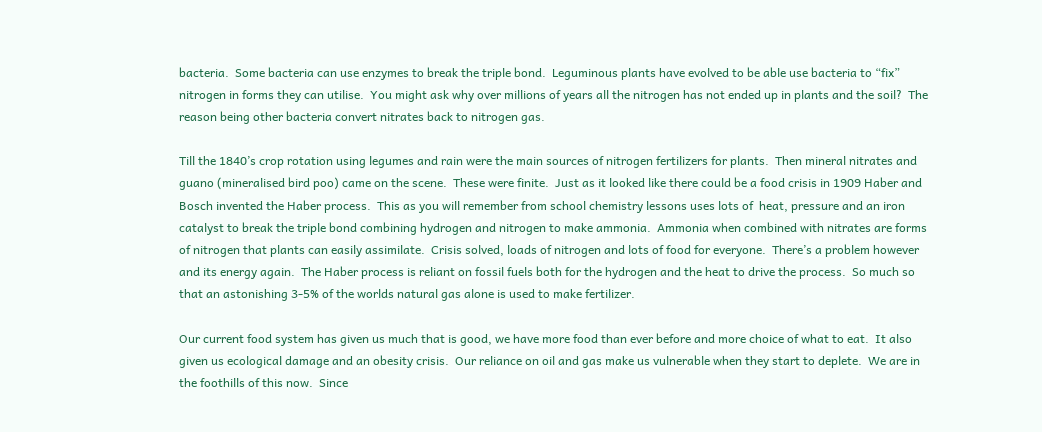bacteria.  Some bacteria can use enzymes to break the triple bond.  Leguminous plants have evolved to be able use bacteria to “fix” nitrogen in forms they can utilise.  You might ask why over millions of years all the nitrogen has not ended up in plants and the soil?  The reason being other bacteria convert nitrates back to nitrogen gas.

Till the 1840’s crop rotation using legumes and rain were the main sources of nitrogen fertilizers for plants.  Then mineral nitrates and guano (mineralised bird poo) came on the scene.  These were finite.  Just as it looked like there could be a food crisis in 1909 Haber and Bosch invented the Haber process.  This as you will remember from school chemistry lessons uses lots of  heat, pressure and an iron catalyst to break the triple bond combining hydrogen and nitrogen to make ammonia.  Ammonia when combined with nitrates are forms of nitrogen that plants can easily assimilate.  Crisis solved, loads of nitrogen and lots of food for everyone.  There’s a problem however and its energy again.  The Haber process is reliant on fossil fuels both for the hydrogen and the heat to drive the process.  So much so that an astonishing 3-5% of the worlds natural gas alone is used to make fertilizer.

Our current food system has given us much that is good, we have more food than ever before and more choice of what to eat.  It also given us ecological damage and an obesity crisis.  Our reliance on oil and gas make us vulnerable when they start to deplete.  We are in the foothills of this now.  Since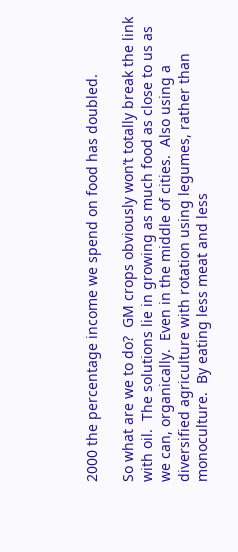2000 the percentage income we spend on food has doubled.

So what are we to do?  GM crops obviously won’t totally break the link with oil.  The solutions lie in growing as much food as close to us as we can, organically.  Even in the middle of cities.  Also using a diversified agriculture with rotation using legumes, rather than monoculture.  By eating less meat and less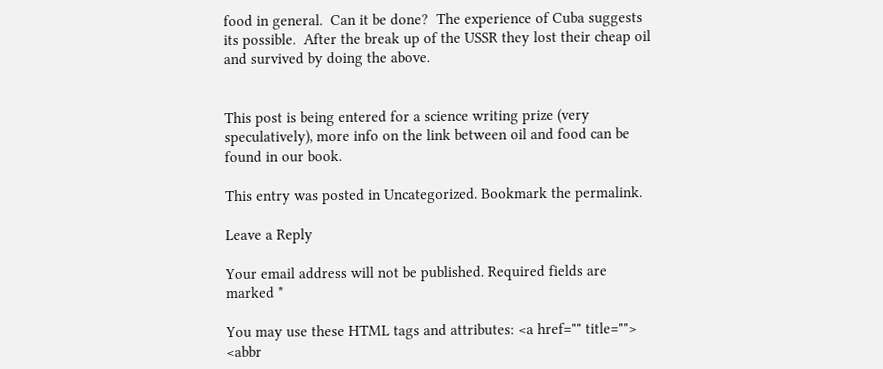food in general.  Can it be done?  The experience of Cuba suggests its possible.  After the break up of the USSR they lost their cheap oil and survived by doing the above.


This post is being entered for a science writing prize (very speculatively), more info on the link between oil and food can be found in our book.

This entry was posted in Uncategorized. Bookmark the permalink.

Leave a Reply

Your email address will not be published. Required fields are marked *

You may use these HTML tags and attributes: <a href="" title=""> <abbr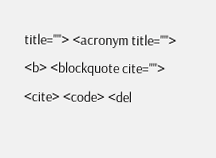title=""> <acronym title=""> <b> <blockquote cite=""> <cite> <code> <del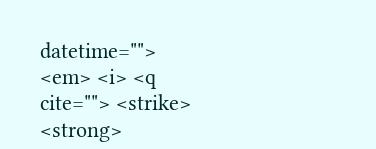datetime=""> <em> <i> <q cite=""> <strike> <strong>